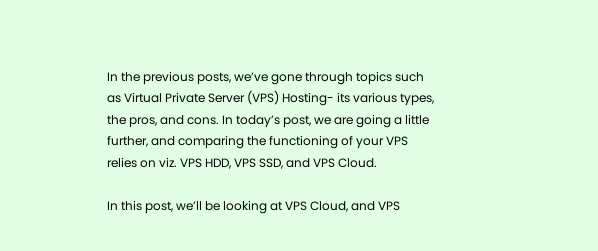In the previous posts, we’ve gone through topics such as Virtual Private Server (VPS) Hosting- its various types, the pros, and cons. In today’s post, we are going a little further, and comparing the functioning of your VPS relies on viz. VPS HDD, VPS SSD, and VPS Cloud.

In this post, we’ll be looking at VPS Cloud, and VPS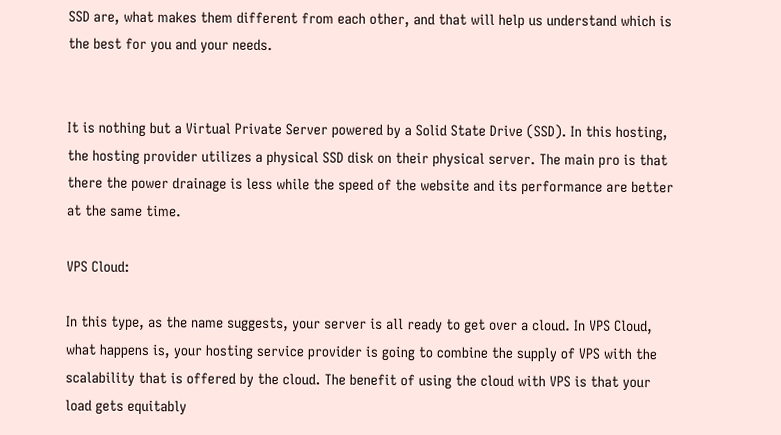SSD are, what makes them different from each other, and that will help us understand which is the best for you and your needs.


It is nothing but a Virtual Private Server powered by a Solid State Drive (SSD). In this hosting, the hosting provider utilizes a physical SSD disk on their physical server. The main pro is that there the power drainage is less while the speed of the website and its performance are better at the same time.

VPS Cloud:

In this type, as the name suggests, your server is all ready to get over a cloud. In VPS Cloud, what happens is, your hosting service provider is going to combine the supply of VPS with the scalability that is offered by the cloud. The benefit of using the cloud with VPS is that your load gets equitably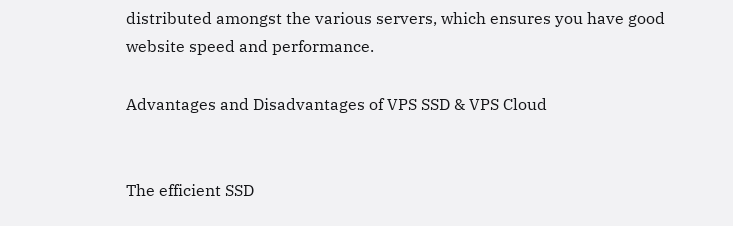distributed amongst the various servers, which ensures you have good website speed and performance.

Advantages and Disadvantages of VPS SSD & VPS Cloud


The efficient SSD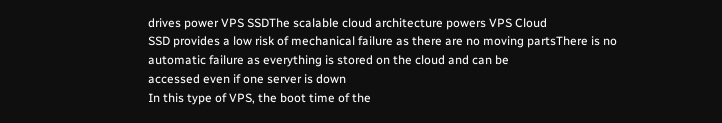drives power VPS SSDThe scalable cloud architecture powers VPS Cloud
SSD provides a low risk of mechanical failure as there are no moving partsThere is no automatic failure as everything is stored on the cloud and can be
accessed even if one server is down
In this type of VPS, the boot time of the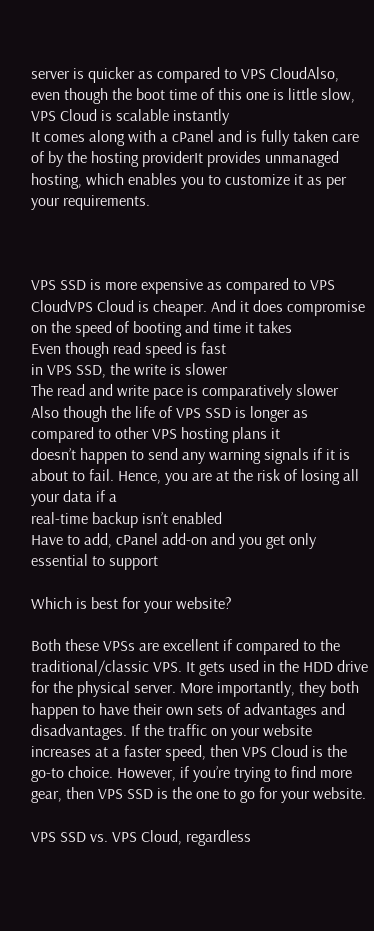server is quicker as compared to VPS CloudAlso, even though the boot time of this one is little slow, VPS Cloud is scalable instantly
It comes along with a cPanel and is fully taken care of by the hosting providerIt provides unmanaged hosting, which enables you to customize it as per your requirements.



VPS SSD is more expensive as compared to VPS CloudVPS Cloud is cheaper. And it does compromise on the speed of booting and time it takes
Even though read speed is fast
in VPS SSD, the write is slower
The read and write pace is comparatively slower
Also though the life of VPS SSD is longer as compared to other VPS hosting plans it
doesn’t happen to send any warning signals if it is about to fail. Hence, you are at the risk of losing all your data if a
real-time backup isn’t enabled
Have to add, cPanel add-on and you get only essential to support

Which is best for your website?

Both these VPSs are excellent if compared to the traditional/classic VPS. It gets used in the HDD drive for the physical server. More importantly, they both happen to have their own sets of advantages and disadvantages. If the traffic on your website increases at a faster speed, then VPS Cloud is the go-to choice. However, if you’re trying to find more gear, then VPS SSD is the one to go for your website.

VPS SSD vs. VPS Cloud, regardless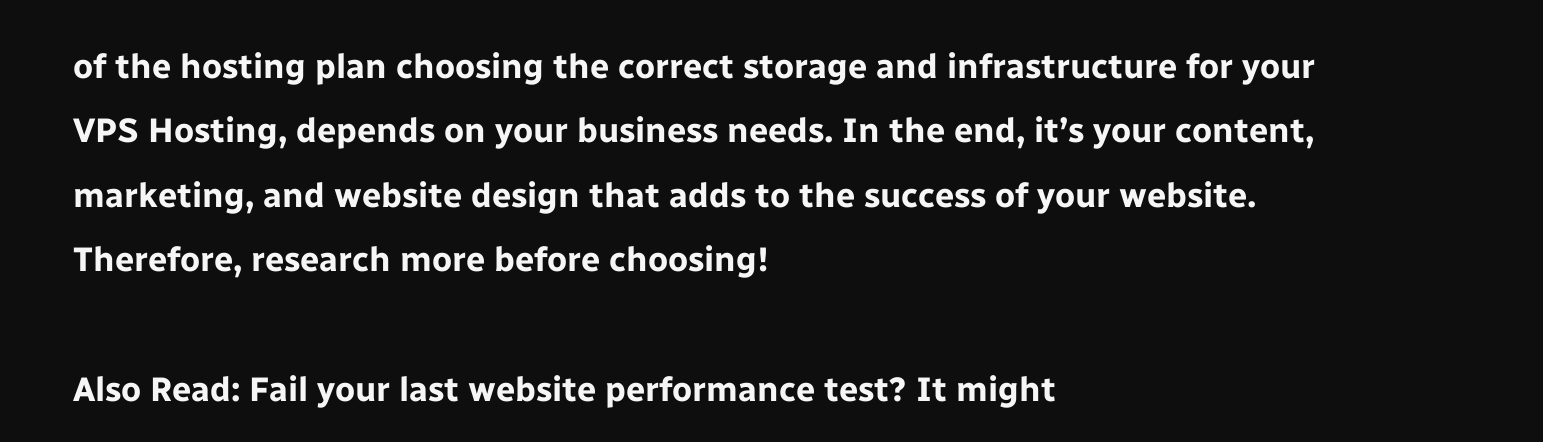of the hosting plan choosing the correct storage and infrastructure for your VPS Hosting, depends on your business needs. In the end, it’s your content, marketing, and website design that adds to the success of your website. Therefore, research more before choosing!

Also Read: Fail your last website performance test? It might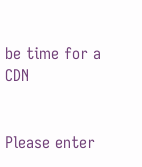be time for a CDN


Please enter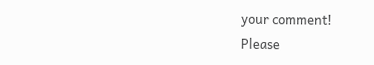your comment!
Please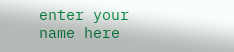enter your name here